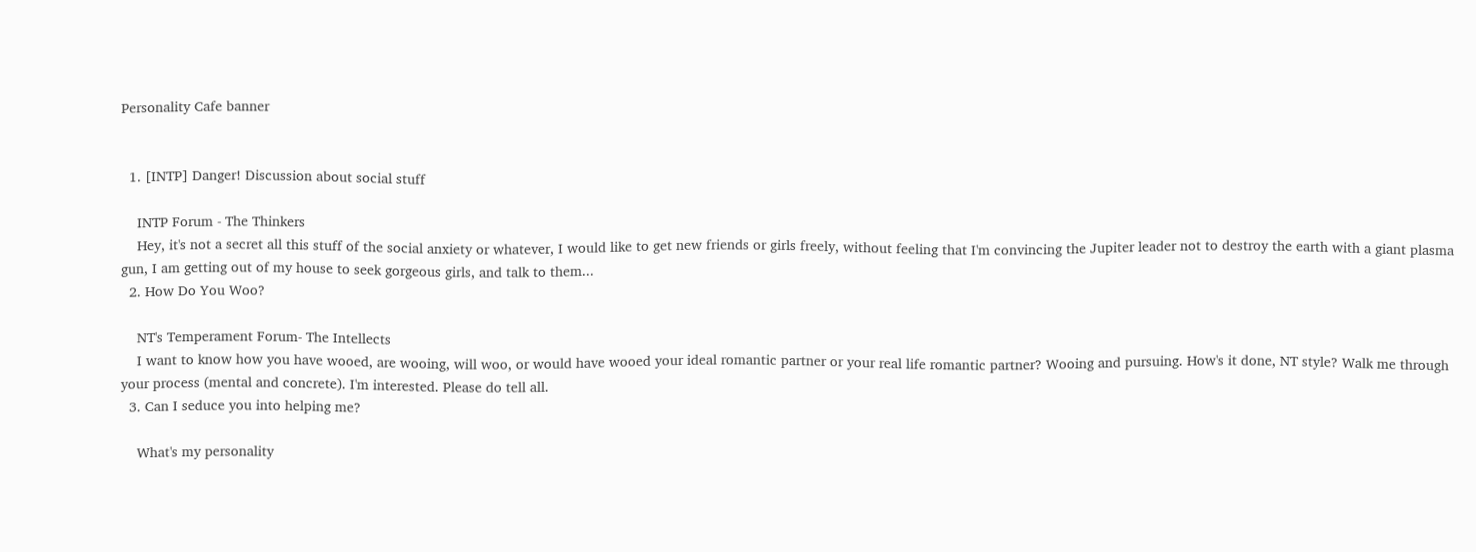Personality Cafe banner


  1. [INTP] Danger! Discussion about social stuff

    INTP Forum - The Thinkers
    Hey, it's not a secret all this stuff of the social anxiety or whatever, I would like to get new friends or girls freely, without feeling that I'm convincing the Jupiter leader not to destroy the earth with a giant plasma gun, I am getting out of my house to seek gorgeous girls, and talk to them...
  2. How Do You Woo?

    NT's Temperament Forum- The Intellects
    I want to know how you have wooed, are wooing, will woo, or would have wooed your ideal romantic partner or your real life romantic partner? Wooing and pursuing. How's it done, NT style? Walk me through your process (mental and concrete). I'm interested. Please do tell all.
  3. Can I seduce you into helping me?

    What's my personality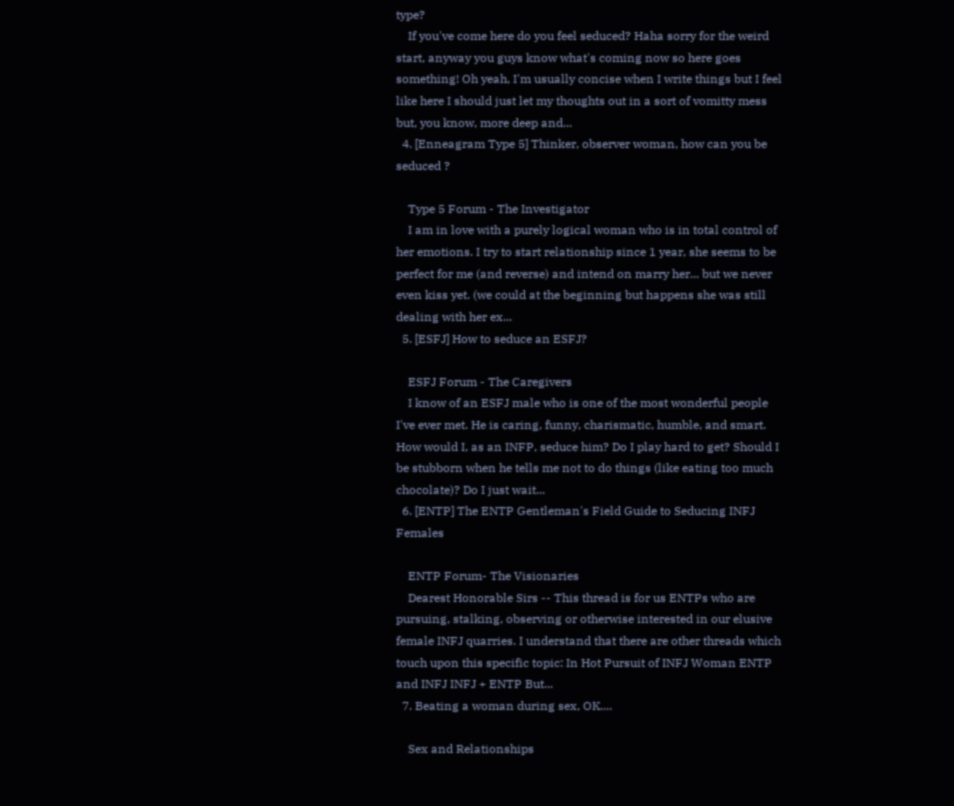type?
    If you've come here do you feel seduced? Haha sorry for the weird start, anyway you guys know what's coming now so here goes something! Oh yeah, I'm usually concise when I write things but I feel like here I should just let my thoughts out in a sort of vomitty mess but, you know, more deep and...
  4. [Enneagram Type 5] Thinker, observer woman, how can you be seduced ?

    Type 5 Forum - The Investigator
    I am in love with a purely logical woman who is in total control of her emotions. I try to start relationship since 1 year, she seems to be perfect for me (and reverse) and intend on marry her... but we never even kiss yet. (we could at the beginning but happens she was still dealing with her ex...
  5. [ESFJ] How to seduce an ESFJ?

    ESFJ Forum - The Caregivers
    I know of an ESFJ male who is one of the most wonderful people I've ever met. He is caring, funny, charismatic, humble, and smart. How would I, as an INFP, seduce him? Do I play hard to get? Should I be stubborn when he tells me not to do things (like eating too much chocolate)? Do I just wait...
  6. [ENTP] The ENTP Gentleman's Field Guide to Seducing INFJ Females

    ENTP Forum- The Visionaries
    Dearest Honorable Sirs -- This thread is for us ENTPs who are pursuing, stalking, observing or otherwise interested in our elusive female INFJ quarries. I understand that there are other threads which touch upon this specific topic: In Hot Pursuit of INFJ Woman ENTP and INFJ INFJ + ENTP But...
  7. Beating a woman during sex, OK....

    Sex and Relationships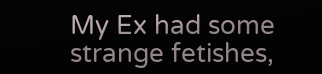My Ex had some strange fetishes,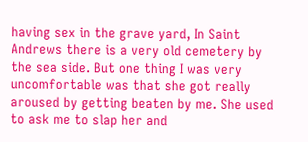having sex in the grave yard, In Saint Andrews there is a very old cemetery by the sea side. But one thing I was very uncomfortable was that she got really aroused by getting beaten by me. She used to ask me to slap her and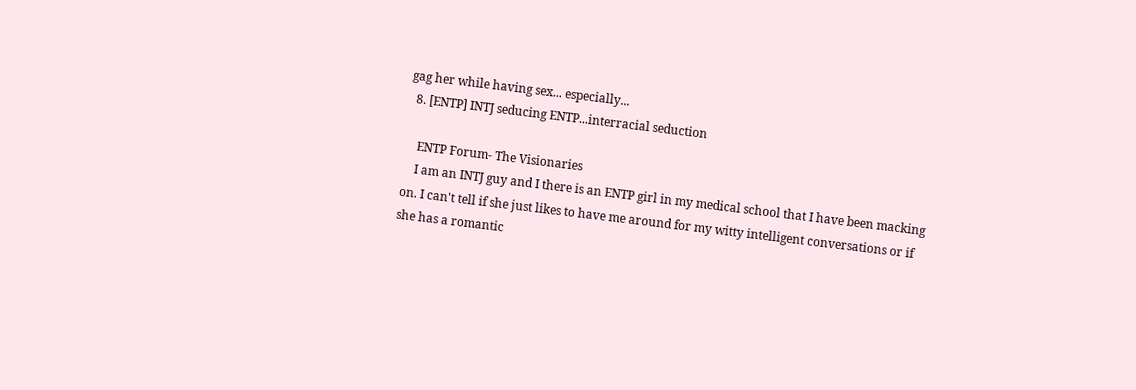gag her while having sex... especially...
  8. [ENTP] INTJ seducing ENTP...interracial seduction

    ENTP Forum- The Visionaries
    I am an INTJ guy and I there is an ENTP girl in my medical school that I have been macking on. I can't tell if she just likes to have me around for my witty intelligent conversations or if she has a romantic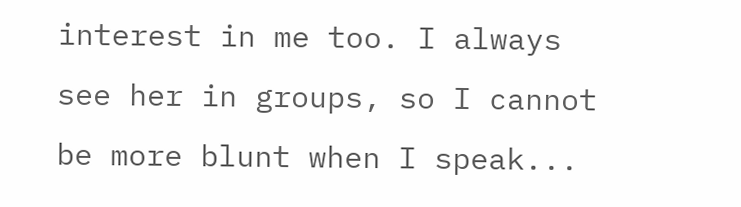interest in me too. I always see her in groups, so I cannot be more blunt when I speak...